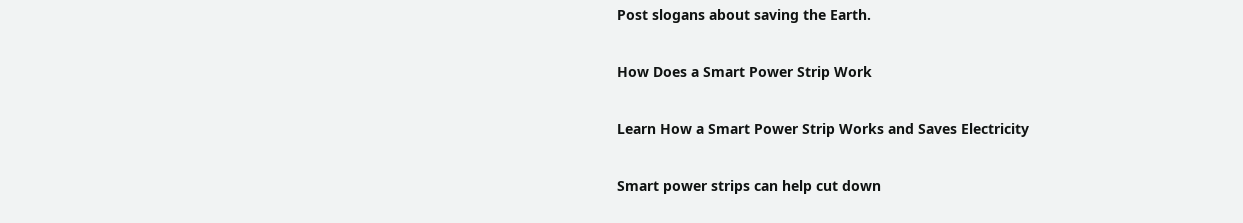Post slogans about saving the Earth.

How Does a Smart Power Strip Work

Learn How a Smart Power Strip Works and Saves Electricity

Smart power strips can help cut down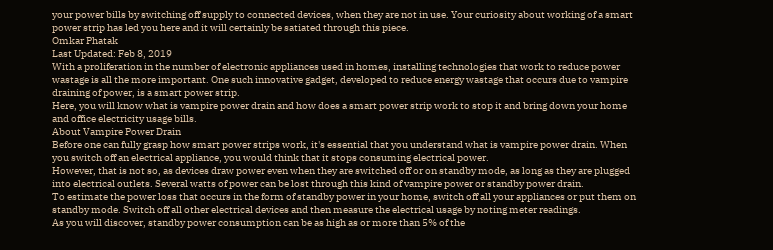your power bills by switching off supply to connected devices, when they are not in use. Your curiosity about working of a smart power strip has led you here and it will certainly be satiated through this piece.
Omkar Phatak
Last Updated: Feb 8, 2019
With a proliferation in the number of electronic appliances used in homes, installing technologies that work to reduce power wastage is all the more important. One such innovative gadget, developed to reduce energy wastage that occurs due to vampire draining of power, is a smart power strip.
Here, you will know what is vampire power drain and how does a smart power strip work to stop it and bring down your home and office electricity usage bills.
About Vampire Power Drain
Before one can fully grasp how smart power strips work, it's essential that you understand what is vampire power drain. When you switch off an electrical appliance, you would think that it stops consuming electrical power.
However, that is not so, as devices draw power even when they are switched off or on standby mode, as long as they are plugged into electrical outlets. Several watts of power can be lost through this kind of vampire power or standby power drain.
To estimate the power loss that occurs in the form of standby power in your home, switch off all your appliances or put them on standby mode. Switch off all other electrical devices and then measure the electrical usage by noting meter readings.
As you will discover, standby power consumption can be as high as or more than 5% of the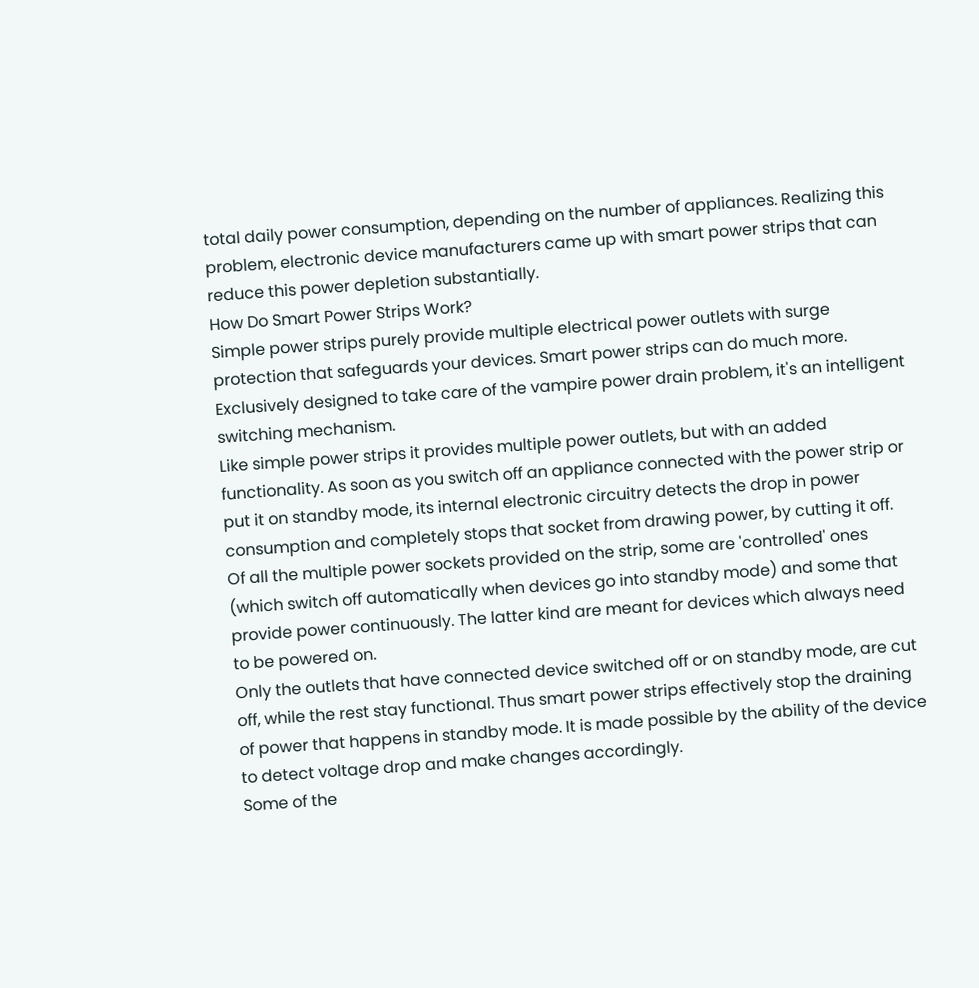total daily power consumption, depending on the number of appliances. Realizing this problem, electronic device manufacturers came up with smart power strips that can reduce this power depletion substantially.
How Do Smart Power Strips Work?
Simple power strips purely provide multiple electrical power outlets with surge protection that safeguards your devices. Smart power strips can do much more. Exclusively designed to take care of the vampire power drain problem, it's an intelligent switching mechanism.
Like simple power strips it provides multiple power outlets, but with an added functionality. As soon as you switch off an appliance connected with the power strip or put it on standby mode, its internal electronic circuitry detects the drop in power consumption and completely stops that socket from drawing power, by cutting it off.
Of all the multiple power sockets provided on the strip, some are 'controlled' ones (which switch off automatically when devices go into standby mode) and some that provide power continuously. The latter kind are meant for devices which always need to be powered on.
Only the outlets that have connected device switched off or on standby mode, are cut off, while the rest stay functional. Thus smart power strips effectively stop the draining of power that happens in standby mode. It is made possible by the ability of the device to detect voltage drop and make changes accordingly.
Some of the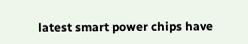latest smart power chips have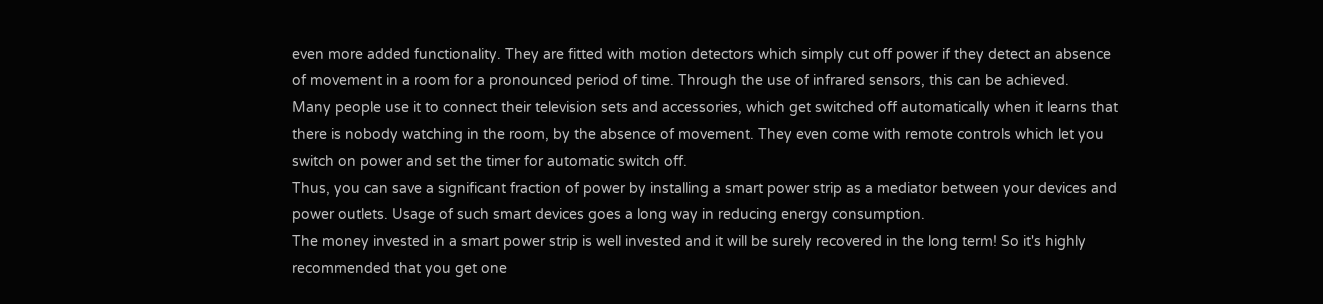even more added functionality. They are fitted with motion detectors which simply cut off power if they detect an absence of movement in a room for a pronounced period of time. Through the use of infrared sensors, this can be achieved.
Many people use it to connect their television sets and accessories, which get switched off automatically when it learns that there is nobody watching in the room, by the absence of movement. They even come with remote controls which let you switch on power and set the timer for automatic switch off.
Thus, you can save a significant fraction of power by installing a smart power strip as a mediator between your devices and power outlets. Usage of such smart devices goes a long way in reducing energy consumption.
The money invested in a smart power strip is well invested and it will be surely recovered in the long term! So it's highly recommended that you get one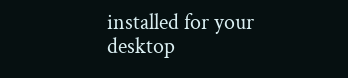installed for your desktop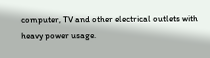computer, TV and other electrical outlets with heavy power usage.